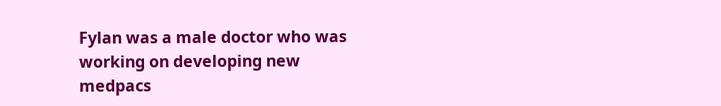Fylan was a male doctor who was working on developing new medpacs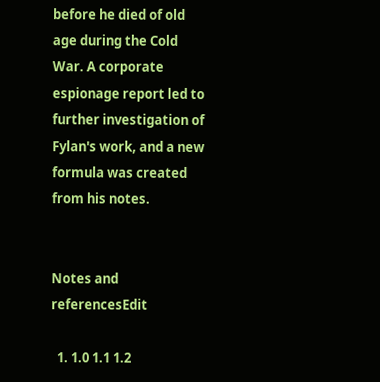before he died of old age during the Cold War. A corporate espionage report led to further investigation of Fylan's work, and a new formula was created from his notes.


Notes and referencesEdit

  1. 1.0 1.1 1.2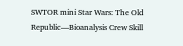SWTOR mini Star Wars: The Old Republic—Bioanalysis Crew Skill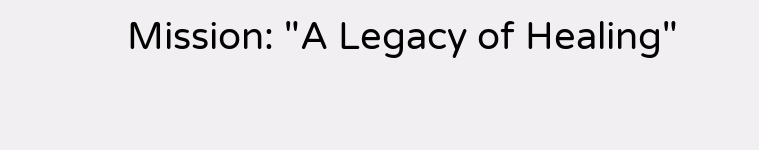Mission: "A Legacy of Healing"